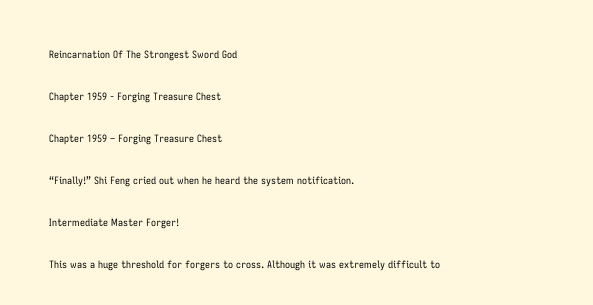Reincarnation Of The Strongest Sword God

Chapter 1959 - Forging Treasure Chest

Chapter 1959 – Forging Treasure Chest

“Finally!” Shi Feng cried out when he heard the system notification.

Intermediate Master Forger!

This was a huge threshold for forgers to cross. Although it was extremely difficult to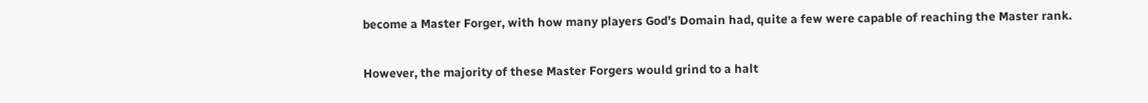become a Master Forger, with how many players God’s Domain had, quite a few were capable of reaching the Master rank.

However, the majority of these Master Forgers would grind to a halt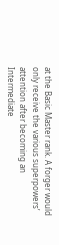at the Basic Master rank. A forger would only receive the various superpowers’ attention after becoming an Intermediate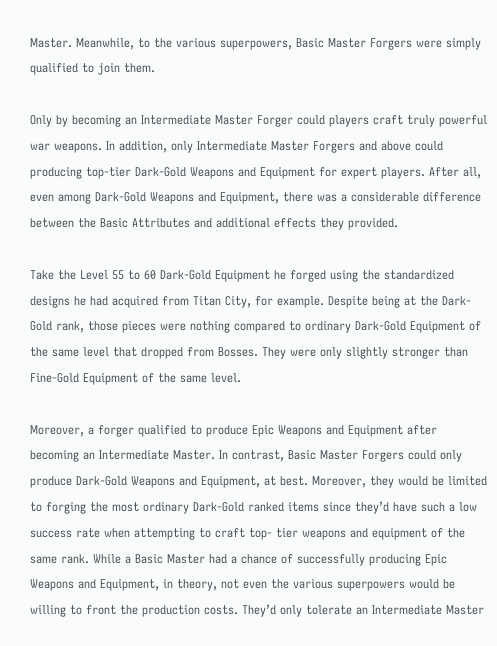Master. Meanwhile, to the various superpowers, Basic Master Forgers were simply qualified to join them.

Only by becoming an Intermediate Master Forger could players craft truly powerful war weapons. In addition, only Intermediate Master Forgers and above could producing top-tier Dark-Gold Weapons and Equipment for expert players. After all, even among Dark-Gold Weapons and Equipment, there was a considerable difference between the Basic Attributes and additional effects they provided.

Take the Level 55 to 60 Dark-Gold Equipment he forged using the standardized designs he had acquired from Titan City, for example. Despite being at the Dark-Gold rank, those pieces were nothing compared to ordinary Dark-Gold Equipment of the same level that dropped from Bosses. They were only slightly stronger than Fine-Gold Equipment of the same level.

Moreover, a forger qualified to produce Epic Weapons and Equipment after becoming an Intermediate Master. In contrast, Basic Master Forgers could only produce Dark-Gold Weapons and Equipment, at best. Moreover, they would be limited to forging the most ordinary Dark-Gold ranked items since they’d have such a low success rate when attempting to craft top- tier weapons and equipment of the same rank. While a Basic Master had a chance of successfully producing Epic Weapons and Equipment, in theory, not even the various superpowers would be willing to front the production costs. They’d only tolerate an Intermediate Master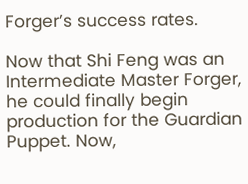Forger’s success rates.

Now that Shi Feng was an Intermediate Master Forger, he could finally begin production for the Guardian Puppet. Now,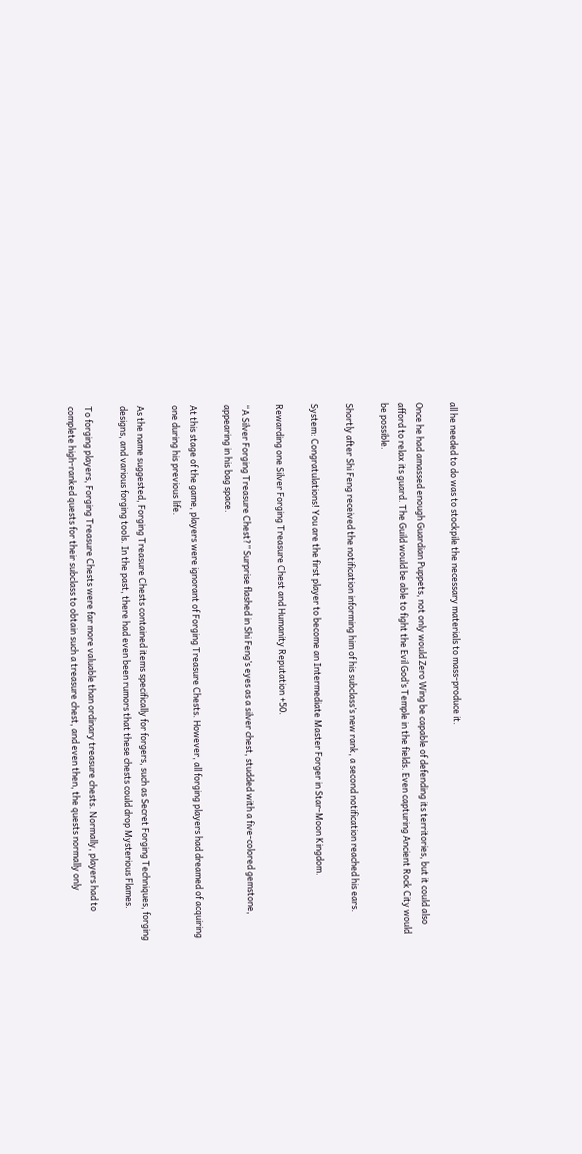all he needed to do was to stockpile the necessary materials to mass-produce it.

Once he had amassed enough Guardian Puppets, not only would Zero Wing be capable of defending its territories, but it could also afford to relax its guard. The Guild would be able to fight the Evil God’s Temple in the fields. Even capturing Ancient Rock City would be possible.

Shortly after Shi Feng received the notification informing him of his subclass’s new rank, a second notification reached his ears.

System: Congratulations! You are the first player to become an Intermediate Master Forger in Star-Moon Kingdom.

Rewarding one Silver Forging Treasure Chest and Humanity Reputation +50.

“A Silver Forging Treasure Chest?” Surprise flashed in Shi Feng’s eyes as a silver chest, studded with a five-colored gemstone, appearing in his bag space.

At this stage of the game, players were ignorant of Forging Treasure Chests. However, all forging players had dreamed of acquiring one during his previous life.

As the name suggested, Forging Treasure Chests contained items specifically for forgers, such as Secret Forging Techniques, forging designs, and various forging tools. In the past, there had even been rumors that these chests could drop Mysterious Flames.

To forging players, Forging Treasure Chests were far more valuable than ordinary treasure chests. Normally, players had to complete high-ranked quests for their subclass to obtain such a treasure chest, and even then, the quests normally only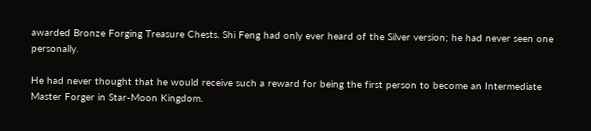awarded Bronze Forging Treasure Chests. Shi Feng had only ever heard of the Silver version; he had never seen one personally.

He had never thought that he would receive such a reward for being the first person to become an Intermediate Master Forger in Star-Moon Kingdom.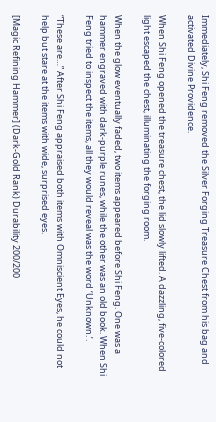Immediately, Shi Feng removed the Silver Forging Treasure Chest from his bag and activated Divine Providence.

When Shi Feng opened the treasure chest, the lid slowly lifted. A dazzling, five-colored light escaped the chest, illuminating the forging room.

When the glow eventually faded, two items appeared before Shi Feng. One was a hammer engraved with dark-purple runes, while the other was an old book. When Shi Feng tried to inspect the items, all they would reveal was the word ‘Unknown.’.

“These are…” After Shi Feng appraised both items with Omniscient Eyes, he could not help but stare at the items with wide, surprised eyes.

[Magic Refining Hammer] (Dark-Gold Rank) Durability 200/200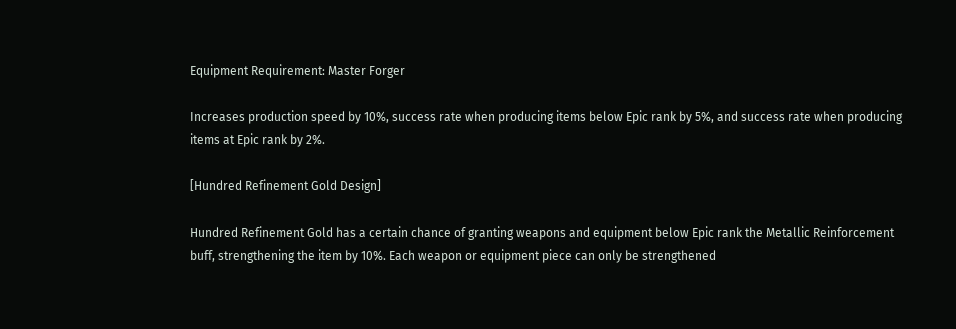Equipment Requirement: Master Forger

Increases production speed by 10%, success rate when producing items below Epic rank by 5%, and success rate when producing items at Epic rank by 2%.

[Hundred Refinement Gold Design]

Hundred Refinement Gold has a certain chance of granting weapons and equipment below Epic rank the Metallic Reinforcement buff, strengthening the item by 10%. Each weapon or equipment piece can only be strengthened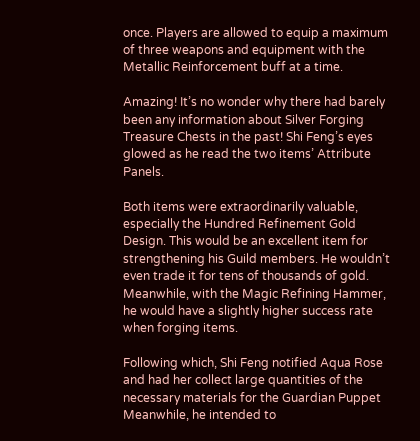once. Players are allowed to equip a maximum of three weapons and equipment with the Metallic Reinforcement buff at a time.

Amazing! It’s no wonder why there had barely been any information about Silver Forging Treasure Chests in the past! Shi Feng’s eyes glowed as he read the two items’ Attribute Panels.

Both items were extraordinarily valuable, especially the Hundred Refinement Gold Design. This would be an excellent item for strengthening his Guild members. He wouldn’t even trade it for tens of thousands of gold. Meanwhile, with the Magic Refining Hammer, he would have a slightly higher success rate when forging items.

Following which, Shi Feng notified Aqua Rose and had her collect large quantities of the necessary materials for the Guardian Puppet Meanwhile, he intended to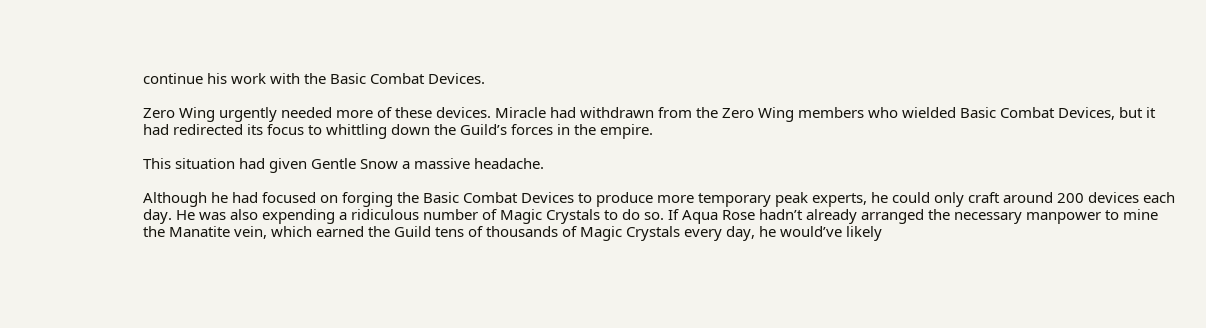continue his work with the Basic Combat Devices.

Zero Wing urgently needed more of these devices. Miracle had withdrawn from the Zero Wing members who wielded Basic Combat Devices, but it had redirected its focus to whittling down the Guild’s forces in the empire.

This situation had given Gentle Snow a massive headache.

Although he had focused on forging the Basic Combat Devices to produce more temporary peak experts, he could only craft around 200 devices each day. He was also expending a ridiculous number of Magic Crystals to do so. If Aqua Rose hadn’t already arranged the necessary manpower to mine the Manatite vein, which earned the Guild tens of thousands of Magic Crystals every day, he would’ve likely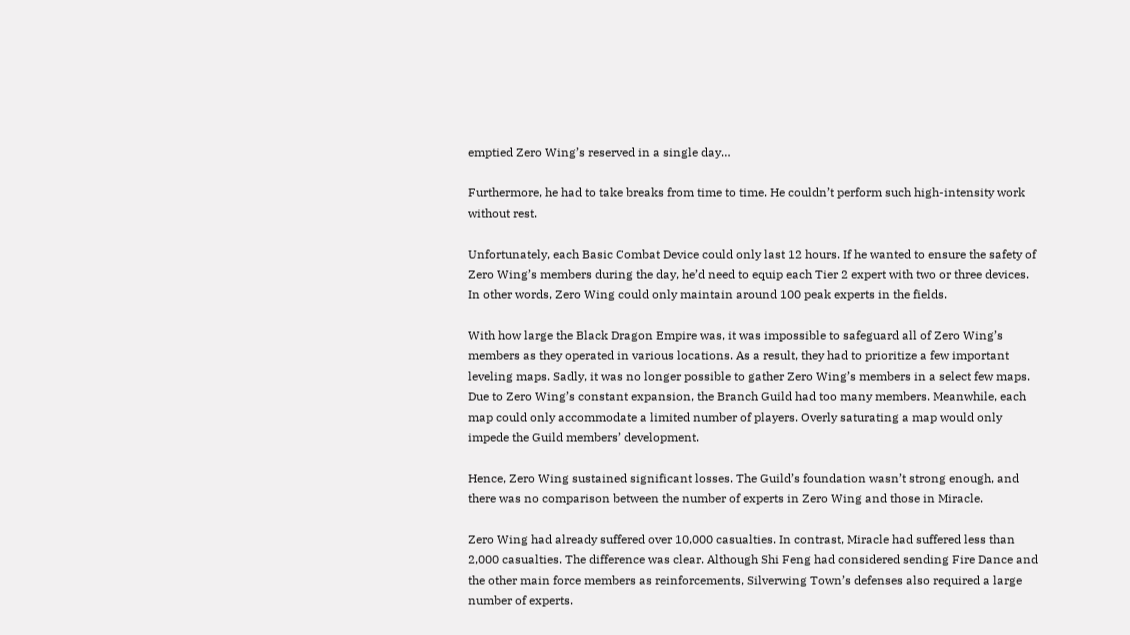emptied Zero Wing’s reserved in a single day…

Furthermore, he had to take breaks from time to time. He couldn’t perform such high-intensity work without rest.

Unfortunately, each Basic Combat Device could only last 12 hours. If he wanted to ensure the safety of Zero Wing’s members during the day, he’d need to equip each Tier 2 expert with two or three devices. In other words, Zero Wing could only maintain around 100 peak experts in the fields.

With how large the Black Dragon Empire was, it was impossible to safeguard all of Zero Wing’s members as they operated in various locations. As a result, they had to prioritize a few important leveling maps. Sadly, it was no longer possible to gather Zero Wing’s members in a select few maps. Due to Zero Wing’s constant expansion, the Branch Guild had too many members. Meanwhile, each map could only accommodate a limited number of players. Overly saturating a map would only impede the Guild members’ development.

Hence, Zero Wing sustained significant losses. The Guild’s foundation wasn’t strong enough, and there was no comparison between the number of experts in Zero Wing and those in Miracle.

Zero Wing had already suffered over 10,000 casualties. In contrast, Miracle had suffered less than 2,000 casualties. The difference was clear. Although Shi Feng had considered sending Fire Dance and the other main force members as reinforcements, Silverwing Town’s defenses also required a large number of experts.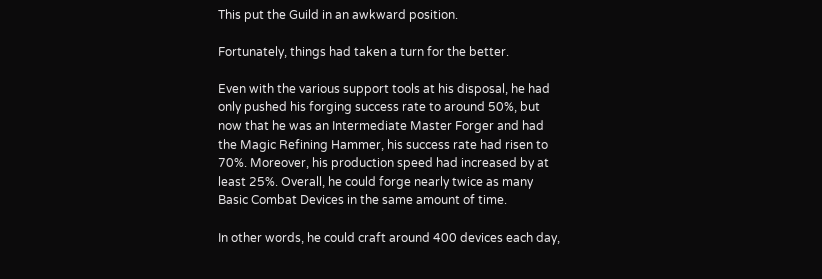This put the Guild in an awkward position.

Fortunately, things had taken a turn for the better.

Even with the various support tools at his disposal, he had only pushed his forging success rate to around 50%, but now that he was an Intermediate Master Forger and had the Magic Refining Hammer, his success rate had risen to 70%. Moreover, his production speed had increased by at least 25%. Overall, he could forge nearly twice as many Basic Combat Devices in the same amount of time.

In other words, he could craft around 400 devices each day,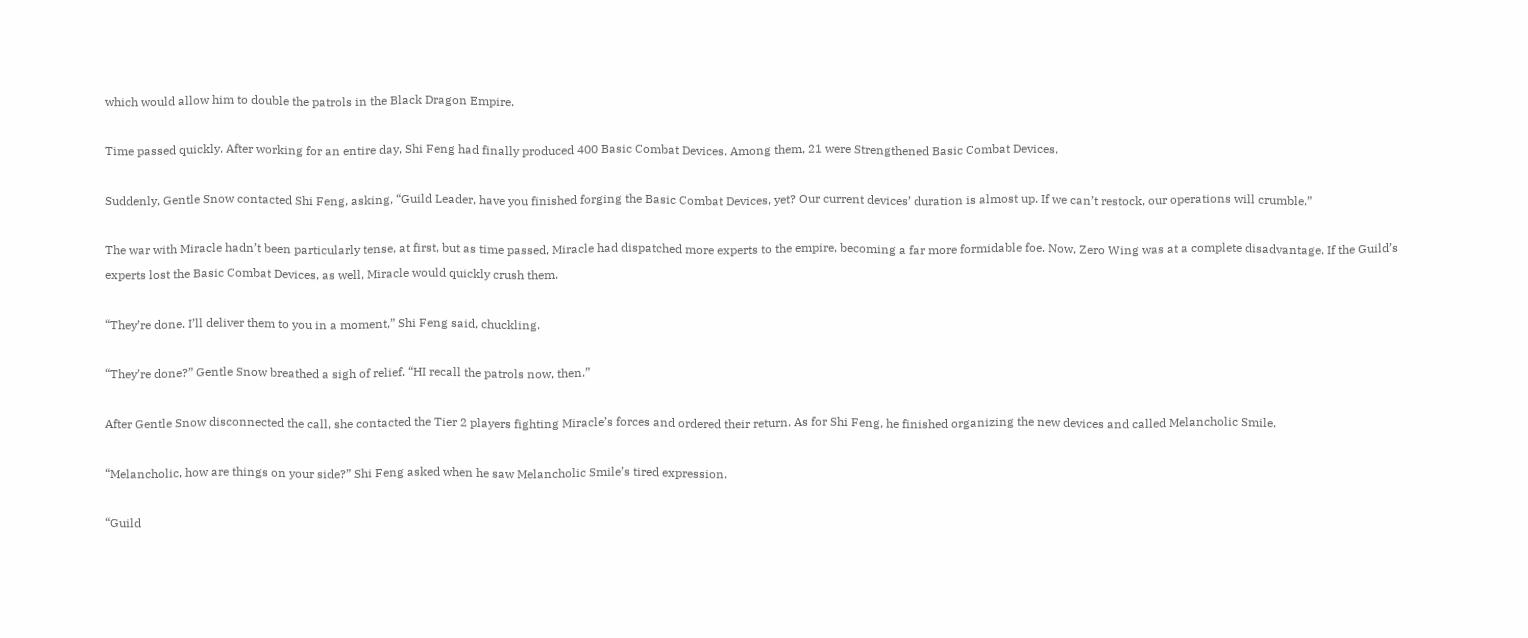which would allow him to double the patrols in the Black Dragon Empire.

Time passed quickly. After working for an entire day, Shi Feng had finally produced 400 Basic Combat Devices. Among them, 21 were Strengthened Basic Combat Devices.

Suddenly, Gentle Snow contacted Shi Feng, asking, “Guild Leader, have you finished forging the Basic Combat Devices, yet? Our current devices’ duration is almost up. If we can’t restock, our operations will crumble.”

The war with Miracle hadn’t been particularly tense, at first, but as time passed, Miracle had dispatched more experts to the empire, becoming a far more formidable foe. Now, Zero Wing was at a complete disadvantage. If the Guild’s experts lost the Basic Combat Devices, as well, Miracle would quickly crush them.

“They’re done. I’ll deliver them to you in a moment,” Shi Feng said, chuckling.

“They’re done?” Gentle Snow breathed a sigh of relief. “HI recall the patrols now, then.”

After Gentle Snow disconnected the call, she contacted the Tier 2 players fighting Miracle’s forces and ordered their return. As for Shi Feng, he finished organizing the new devices and called Melancholic Smile.

“Melancholic, how are things on your side?” Shi Feng asked when he saw Melancholic Smile’s tired expression.

“Guild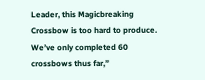Leader, this Magicbreaking Crossbow is too hard to produce. We’ve only completed 60 crossbows thus far,”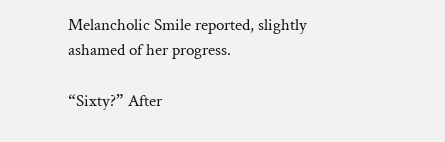Melancholic Smile reported, slightly ashamed of her progress.

“Sixty?” After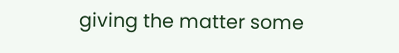giving the matter some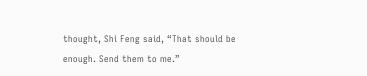thought, Shi Feng said, “That should be enough. Send them to me.”